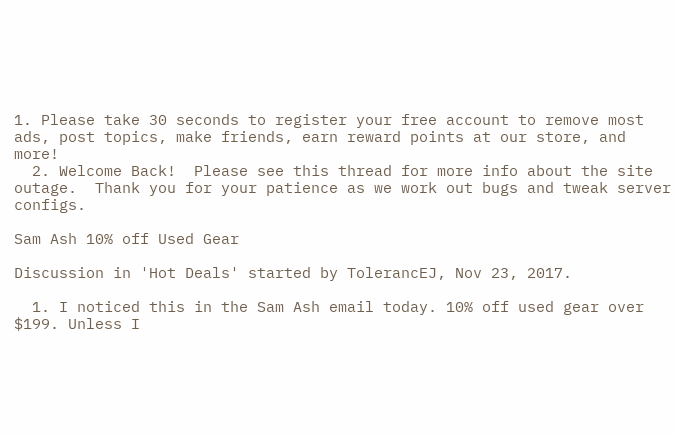1. Please take 30 seconds to register your free account to remove most ads, post topics, make friends, earn reward points at our store, and more!
  2. Welcome Back!  Please see this thread for more info about the site outage.  Thank you for your patience as we work out bugs and tweak server configs.

Sam Ash 10% off Used Gear

Discussion in 'Hot Deals' started by TolerancEJ, Nov 23, 2017.

  1. I noticed this in the Sam Ash email today. 10% off used gear over $199. Unless I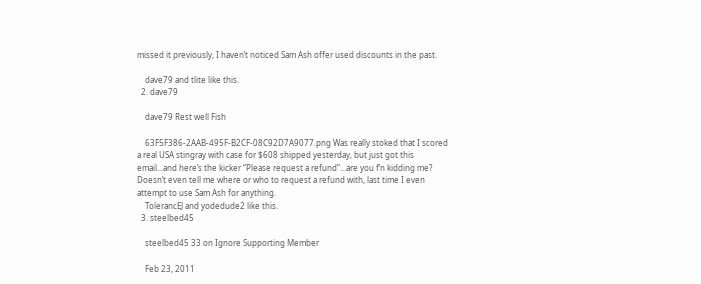missed it previously, I haven’t noticed Sam Ash offer used discounts in the past.

    dave79 and tlite like this.
  2. dave79

    dave79 Rest well Fish

    63F5F386-2AAB-495F-B2CF-08C92D7A9077.png Was really stoked that I scored a real USA stingray with case for $608 shipped yesterday, but just got this email...and here’s the kicker “Please request a refund”...are you f’n kidding me? Doesn’t even tell me where or who to request a refund with, last time I even attempt to use Sam Ash for anything.
    TolerancEJ and yodedude2 like this.
  3. steelbed45

    steelbed45 33 on Ignore Supporting Member

    Feb 23, 2011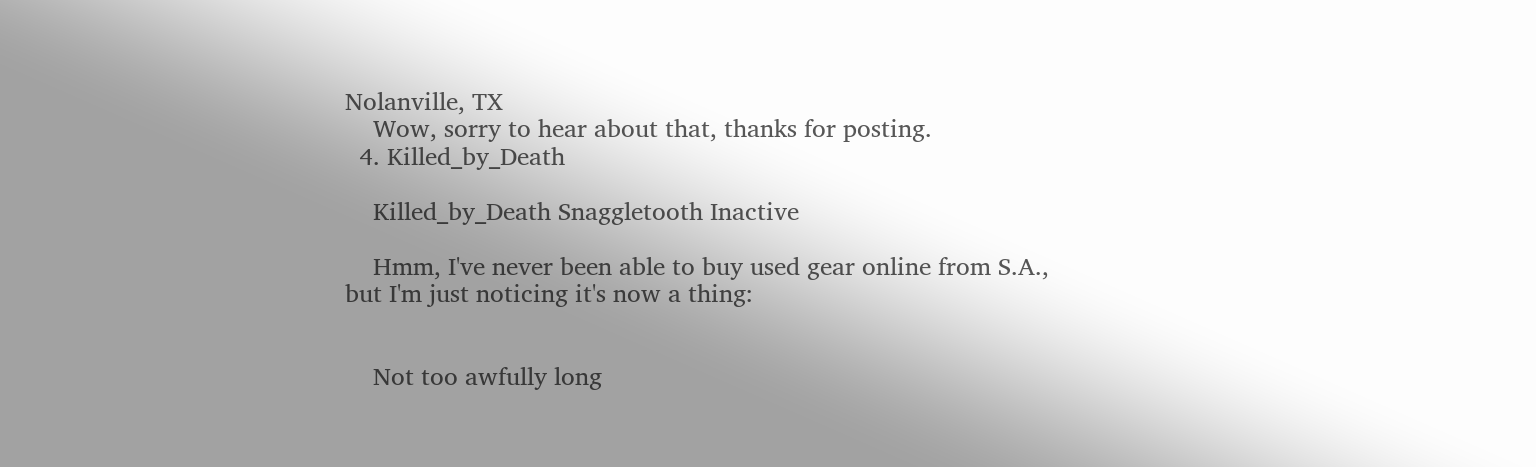Nolanville, TX
    Wow, sorry to hear about that, thanks for posting.
  4. Killed_by_Death

    Killed_by_Death Snaggletooth Inactive

    Hmm, I've never been able to buy used gear online from S.A., but I'm just noticing it's now a thing:


    Not too awfully long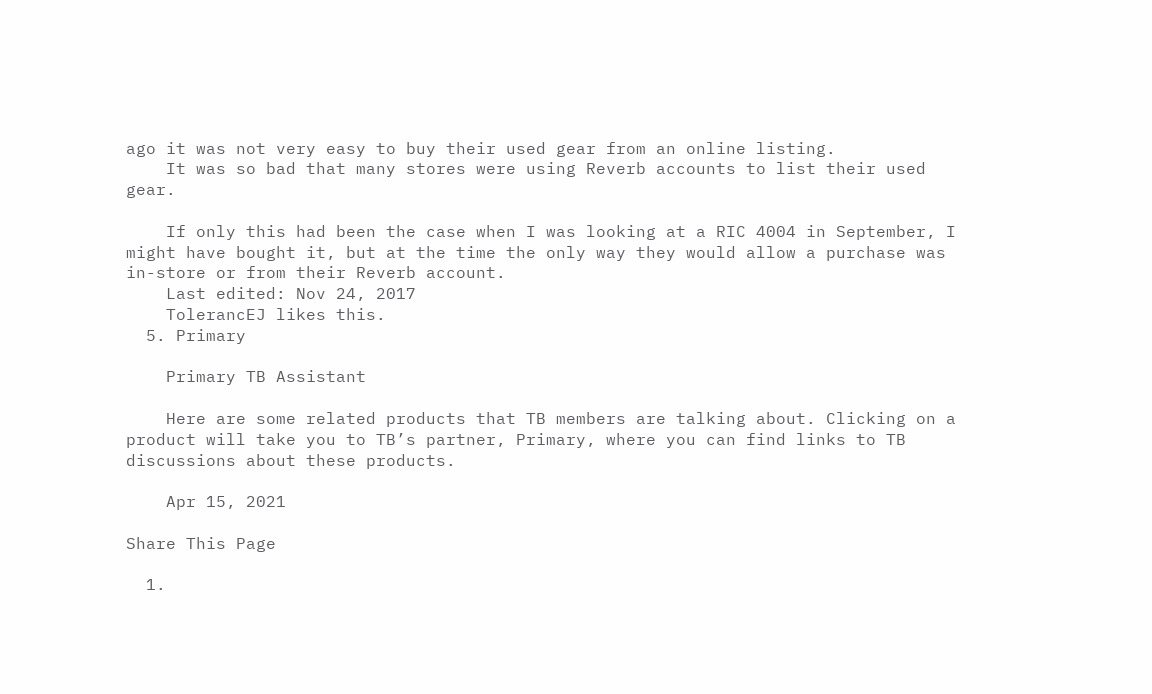ago it was not very easy to buy their used gear from an online listing.
    It was so bad that many stores were using Reverb accounts to list their used gear.

    If only this had been the case when I was looking at a RIC 4004 in September, I might have bought it, but at the time the only way they would allow a purchase was in-store or from their Reverb account.
    Last edited: Nov 24, 2017
    TolerancEJ likes this.
  5. Primary

    Primary TB Assistant

    Here are some related products that TB members are talking about. Clicking on a product will take you to TB’s partner, Primary, where you can find links to TB discussions about these products.

    Apr 15, 2021

Share This Page

  1.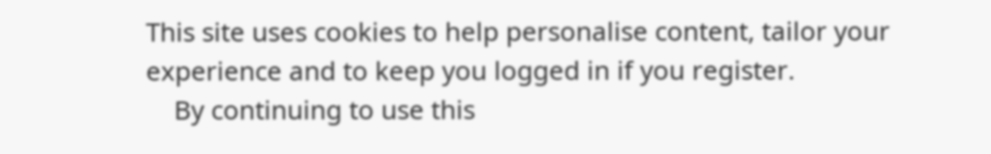This site uses cookies to help personalise content, tailor your experience and to keep you logged in if you register.
    By continuing to use this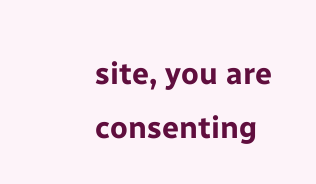site, you are consenting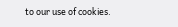to our use of cookies.